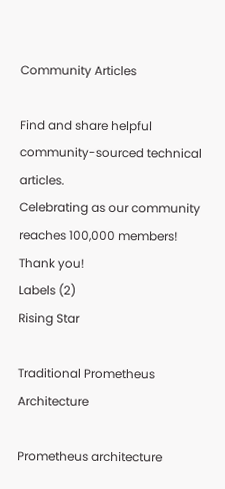Community Articles

Find and share helpful community-sourced technical articles.
Celebrating as our community reaches 100,000 members! Thank you!
Labels (2)
Rising Star

Traditional Prometheus Architecture

Prometheus architecture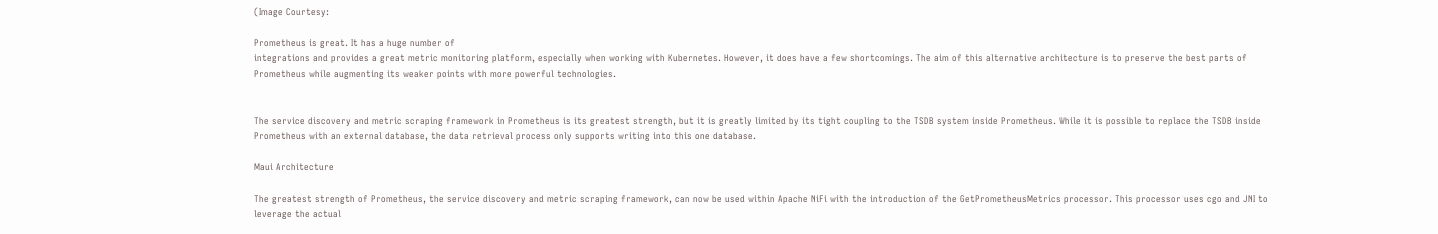(Image Courtesy:

Prometheus is great. It has a huge number of
integrations and provides a great metric monitoring platform, especially when working with Kubernetes. However, it does have a few shortcomings. The aim of this alternative architecture is to preserve the best parts of Prometheus while augmenting its weaker points with more powerful technologies.


The service discovery and metric scraping framework in Prometheus is its greatest strength, but it is greatly limited by its tight coupling to the TSDB system inside Prometheus. While it is possible to replace the TSDB inside Prometheus with an external database, the data retrieval process only supports writing into this one database.

Maui Architecture

The greatest strength of Prometheus, the service discovery and metric scraping framework, can now be used within Apache NiFi with the introduction of the GetPrometheusMetrics processor. This processor uses cgo and JNI to leverage the actual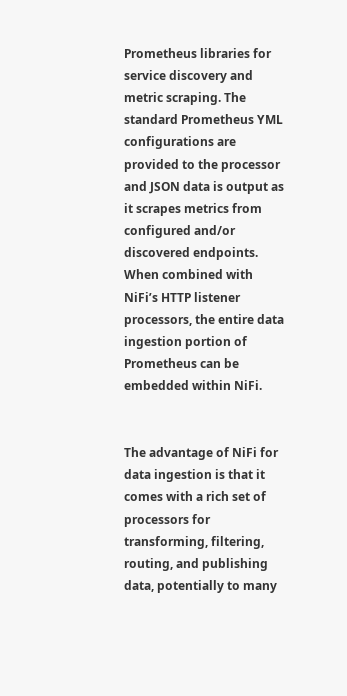Prometheus libraries for service discovery and metric scraping. The standard Prometheus YML configurations are provided to the processor and JSON data is output as it scrapes metrics from configured and/or discovered endpoints. When combined with NiFi’s HTTP listener processors, the entire data ingestion portion of Prometheus can be embedded within NiFi.


The advantage of NiFi for data ingestion is that it comes with a rich set of processors for transforming, filtering, routing, and publishing data, potentially to many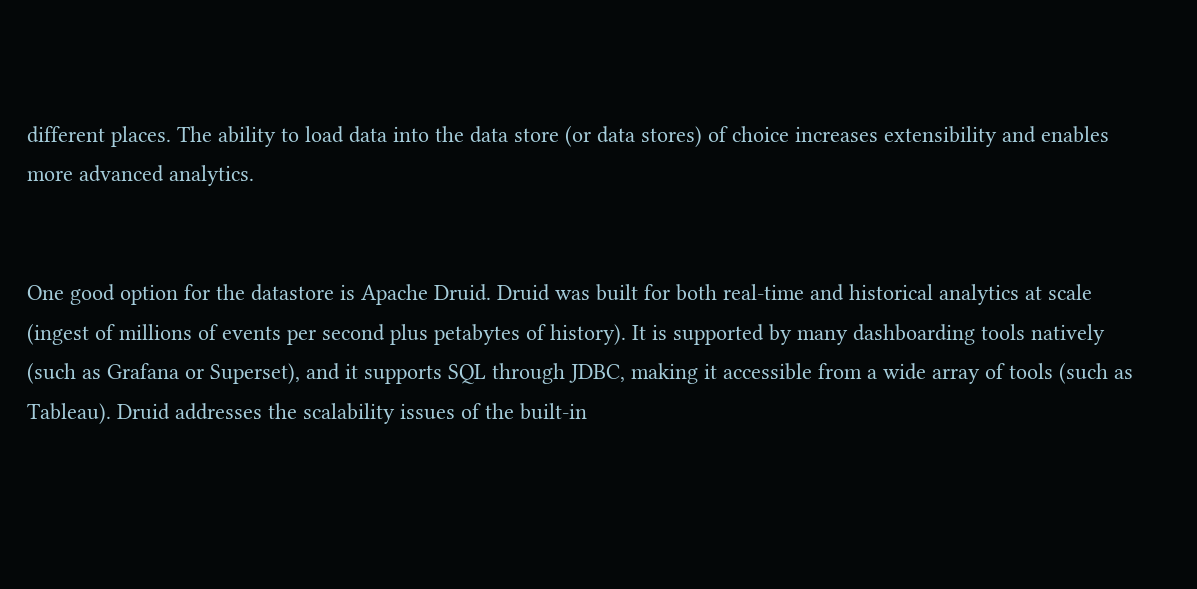different places. The ability to load data into the data store (or data stores) of choice increases extensibility and enables more advanced analytics.


One good option for the datastore is Apache Druid. Druid was built for both real-time and historical analytics at scale (ingest of millions of events per second plus petabytes of history). It is supported by many dashboarding tools natively (such as Grafana or Superset), and it supports SQL through JDBC, making it accessible from a wide array of tools (such as Tableau). Druid addresses the scalability issues of the built-in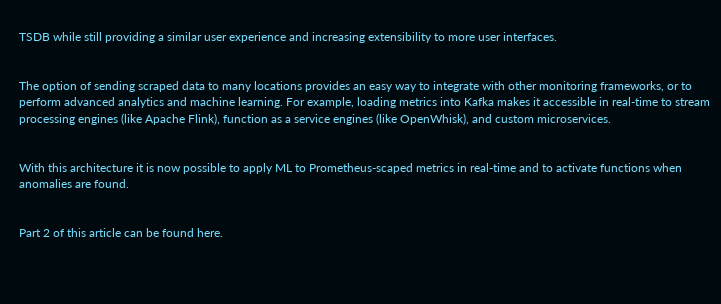TSDB while still providing a similar user experience and increasing extensibility to more user interfaces.


The option of sending scraped data to many locations provides an easy way to integrate with other monitoring frameworks, or to perform advanced analytics and machine learning. For example, loading metrics into Kafka makes it accessible in real-time to stream processing engines (like Apache Flink), function as a service engines (like OpenWhisk), and custom microservices.


With this architecture it is now possible to apply ML to Prometheus-scaped metrics in real-time and to activate functions when anomalies are found.


Part 2 of this article can be found here.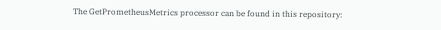The GetPrometheusMetrics processor can be found in this repository: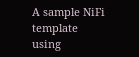A sample NiFi template using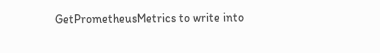GetPrometheusMetrics to write into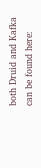both Druid and Kafka can be found here: